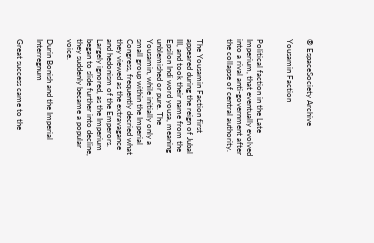® EspaceSociety Archive

Yousamin Faction


Political faction in the Late Imperium, that eventually evolved into a rival anti-government after the collapse of central authority.


The Yousamin Faction first appeared during the reign of Jubal III, and took their name from the Epsilon Indi word yousa, meaning unblemished or pure. The Yousamin, while initially only a small group within the Imperial Congress, frequently decried what they viewed as the extravagance and hedonism of the Emperors. Largely ignored, as the Imperium began to slide further into decline, they suddenly became a popular voice.

Durin Bonish and the Imperial Interregnum

Great success came to the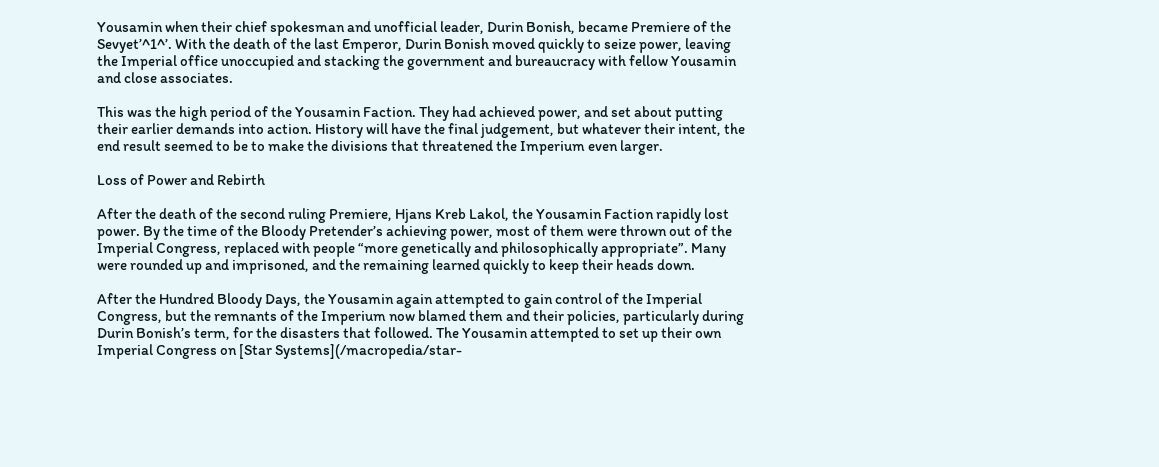Yousamin when their chief spokesman and unofficial leader, Durin Bonish, became Premiere of the Sevyet’^1^’. With the death of the last Emperor, Durin Bonish moved quickly to seize power, leaving the Imperial office unoccupied and stacking the government and bureaucracy with fellow Yousamin and close associates.

This was the high period of the Yousamin Faction. They had achieved power, and set about putting their earlier demands into action. History will have the final judgement, but whatever their intent, the end result seemed to be to make the divisions that threatened the Imperium even larger.

Loss of Power and Rebirth

After the death of the second ruling Premiere, Hjans Kreb Lakol, the Yousamin Faction rapidly lost power. By the time of the Bloody Pretender’s achieving power, most of them were thrown out of the Imperial Congress, replaced with people “more genetically and philosophically appropriate”. Many were rounded up and imprisoned, and the remaining learned quickly to keep their heads down.

After the Hundred Bloody Days, the Yousamin again attempted to gain control of the Imperial Congress, but the remnants of the Imperium now blamed them and their policies, particularly during Durin Bonish’s term, for the disasters that followed. The Yousamin attempted to set up their own Imperial Congress on [Star Systems](/macropedia/star-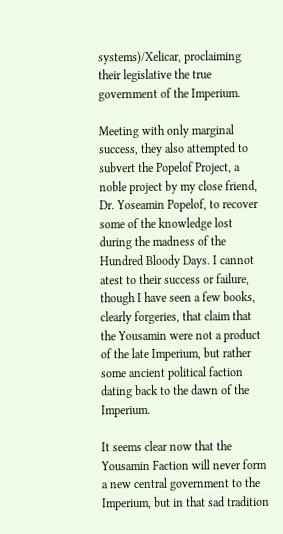systems)/Xelicar, proclaiming their legislative the true government of the Imperium.

Meeting with only marginal success, they also attempted to subvert the Popelof Project, a noble project by my close friend, Dr. Yoseamin Popelof, to recover some of the knowledge lost during the madness of the Hundred Bloody Days. I cannot atest to their success or failure, though I have seen a few books, clearly forgeries, that claim that the Yousamin were not a product of the late Imperium, but rather some ancient political faction dating back to the dawn of the Imperium.

It seems clear now that the Yousamin Faction will never form a new central government to the Imperium, but in that sad tradition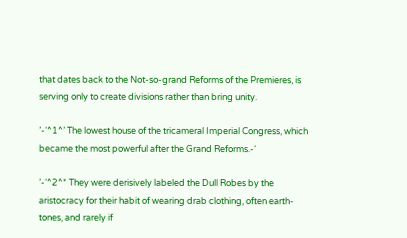that dates back to the Not-so-grand Reforms of the Premieres, is serving only to create divisions rather than bring unity.

’-‘^1^’ The lowest house of the tricameral Imperial Congress, which became the most powerful after the Grand Reforms.-‘

’-‘^2^* They were derisively labeled the Dull Robes by the aristocracy for their habit of wearing drab clothing, often earth-tones, and rarely if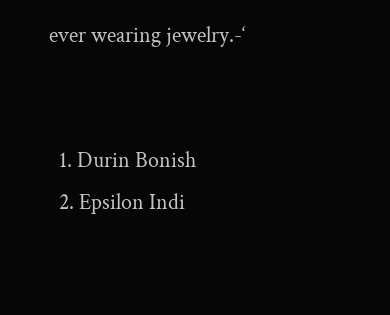ever wearing jewelry.-‘


  1. Durin Bonish
  2. Epsilon Indi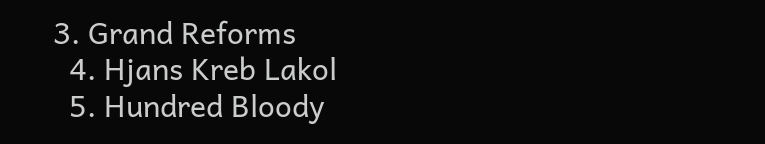3. Grand Reforms
  4. Hjans Kreb Lakol
  5. Hundred Bloody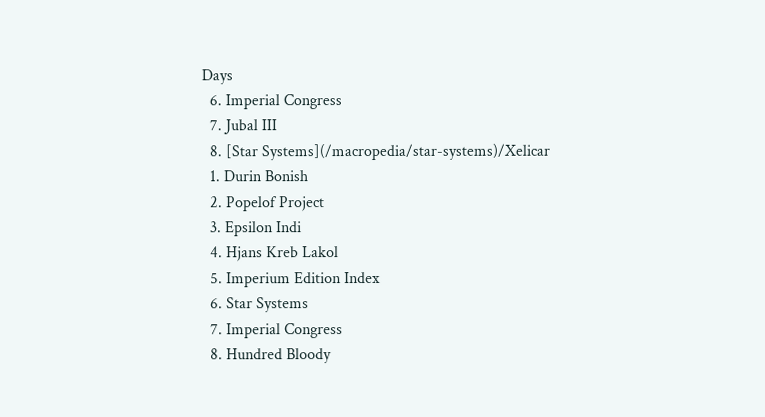Days
  6. Imperial Congress
  7. Jubal III
  8. [Star Systems](/macropedia/star-systems)/Xelicar
  1. Durin Bonish
  2. Popelof Project
  3. Epsilon Indi
  4. Hjans Kreb Lakol
  5. Imperium Edition Index
  6. Star Systems
  7. Imperial Congress
  8. Hundred Bloody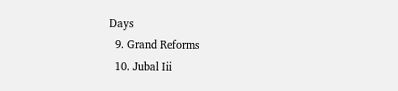Days
  9. Grand Reforms
  10. Jubal Iii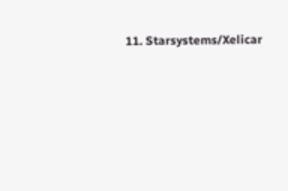11. Starsystems/Xelicar